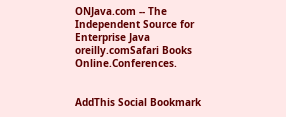ONJava.com -- The Independent Source for Enterprise Java
oreilly.comSafari Books Online.Conferences.


AddThis Social Bookmark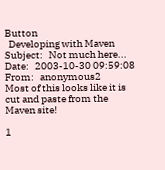Button
  Developing with Maven
Subject:   Not much here...
Date:   2003-10-30 09:59:08
From:   anonymous2
Most of this looks like it is cut and paste from the Maven site!

1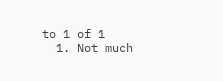to 1 of 1
  1. Not much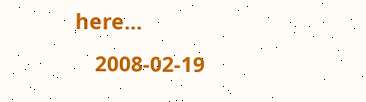here...
    2008-02-19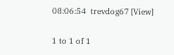08:06:54  trevdog67 [View]

1 to 1 of 1